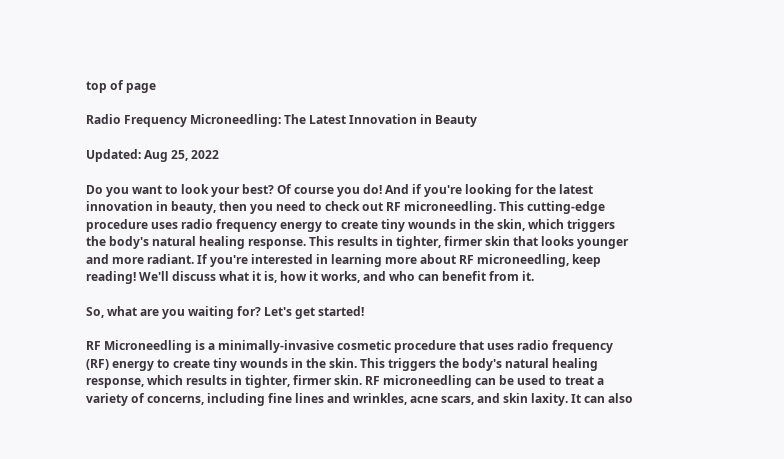top of page

Radio Frequency Microneedling: The Latest Innovation in Beauty

Updated: Aug 25, 2022

Do you want to look your best? Of course you do! And if you're looking for the latest innovation in beauty, then you need to check out RF microneedling. This cutting-edge procedure uses radio frequency energy to create tiny wounds in the skin, which triggers the body's natural healing response. This results in tighter, firmer skin that looks younger and more radiant. If you're interested in learning more about RF microneedling, keep reading! We'll discuss what it is, how it works, and who can benefit from it.

So, what are you waiting for? Let's get started!

RF Microneedling is a minimally-invasive cosmetic procedure that uses radio frequency (RF) energy to create tiny wounds in the skin. This triggers the body's natural healing response, which results in tighter, firmer skin. RF microneedling can be used to treat a variety of concerns, including fine lines and wrinkles, acne scars, and skin laxity. It can also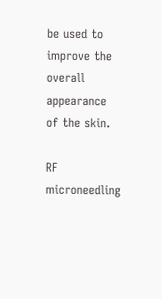be used to improve the overall appearance of the skin.

RF microneedling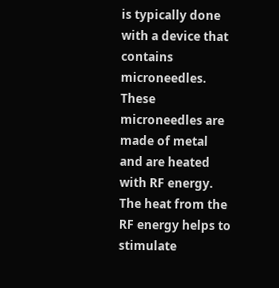is typically done with a device that contains microneedles. These microneedles are made of metal and are heated with RF energy. The heat from the RF energy helps to stimulate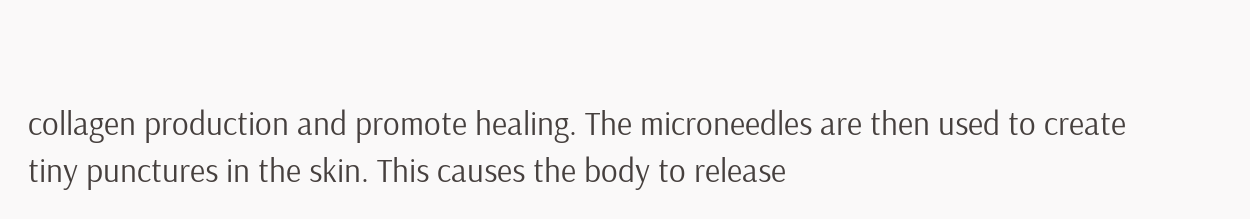collagen production and promote healing. The microneedles are then used to create tiny punctures in the skin. This causes the body to release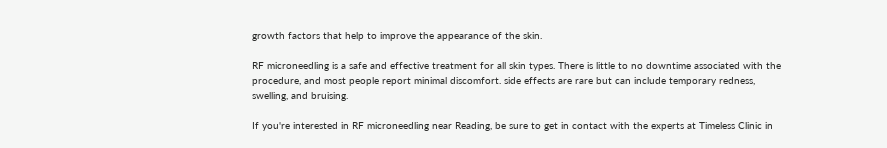growth factors that help to improve the appearance of the skin.

RF microneedling is a safe and effective treatment for all skin types. There is little to no downtime associated with the procedure, and most people report minimal discomfort. side effects are rare but can include temporary redness, swelling, and bruising.

If you're interested in RF microneedling near Reading, be sure to get in contact with the experts at Timeless Clinic in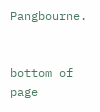Pangbourne.


bottom of page